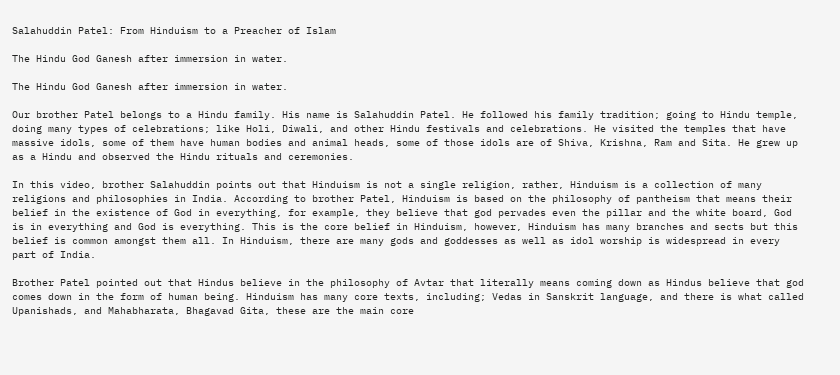Salahuddin Patel: From Hinduism to a Preacher of Islam

The Hindu God Ganesh after immersion in water.

The Hindu God Ganesh after immersion in water.

Our brother Patel belongs to a Hindu family. His name is Salahuddin Patel. He followed his family tradition; going to Hindu temple, doing many types of celebrations; like Holi, Diwali, and other Hindu festivals and celebrations. He visited the temples that have massive idols, some of them have human bodies and animal heads, some of those idols are of Shiva, Krishna, Ram and Sita. He grew up as a Hindu and observed the Hindu rituals and ceremonies.

In this video, brother Salahuddin points out that Hinduism is not a single religion, rather, Hinduism is a collection of many religions and philosophies in India. According to brother Patel, Hinduism is based on the philosophy of pantheism that means their belief in the existence of God in everything, for example, they believe that god pervades even the pillar and the white board, God is in everything and God is everything. This is the core belief in Hinduism, however, Hinduism has many branches and sects but this belief is common amongst them all. In Hinduism, there are many gods and goddesses as well as idol worship is widespread in every part of India.

Brother Patel pointed out that Hindus believe in the philosophy of Avtar that literally means coming down as Hindus believe that god comes down in the form of human being. Hinduism has many core texts, including; Vedas in Sanskrit language, and there is what called Upanishads, and Mahabharata, Bhagavad Gita, these are the main core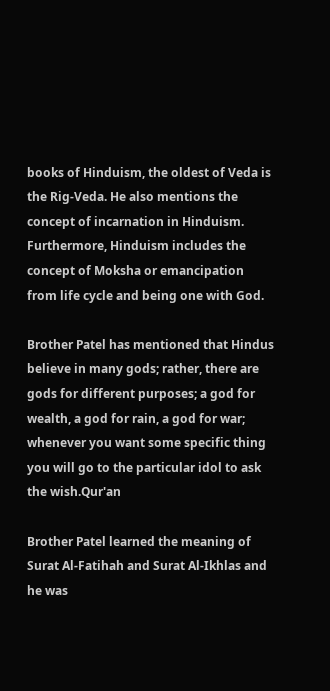books of Hinduism, the oldest of Veda is the Rig-Veda. He also mentions the concept of incarnation in Hinduism. Furthermore, Hinduism includes the concept of Moksha or emancipation from life cycle and being one with God.

Brother Patel has mentioned that Hindus believe in many gods; rather, there are gods for different purposes; a god for wealth, a god for rain, a god for war; whenever you want some specific thing you will go to the particular idol to ask the wish.Qur'an

Brother Patel learned the meaning of Surat Al-Fatihah and Surat Al-Ikhlas and he was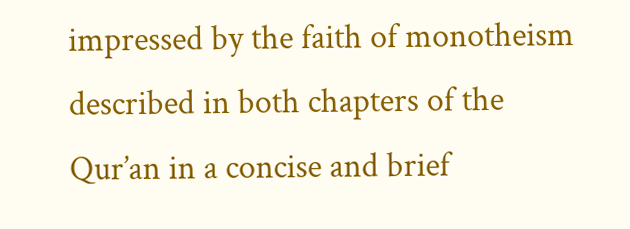impressed by the faith of monotheism described in both chapters of the Qur’an in a concise and brief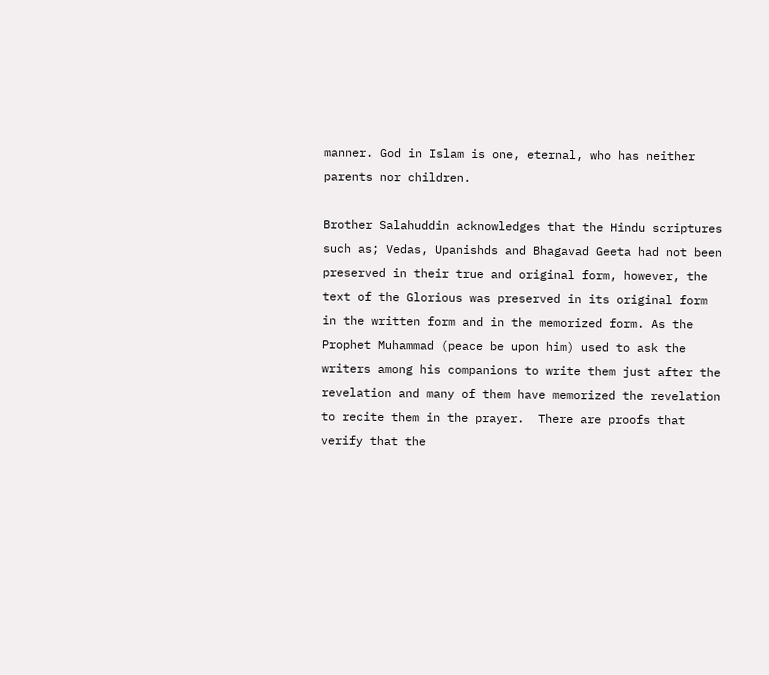manner. God in Islam is one, eternal, who has neither parents nor children.

Brother Salahuddin acknowledges that the Hindu scriptures such as; Vedas, Upanishds and Bhagavad Geeta had not been preserved in their true and original form, however, the text of the Glorious was preserved in its original form in the written form and in the memorized form. As the Prophet Muhammad (peace be upon him) used to ask the writers among his companions to write them just after the revelation and many of them have memorized the revelation to recite them in the prayer.  There are proofs that verify that the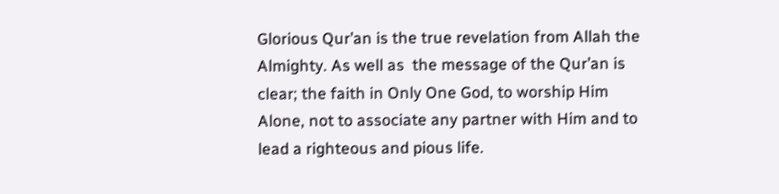Glorious Qur’an is the true revelation from Allah the Almighty. As well as  the message of the Qur’an is clear; the faith in Only One God, to worship Him Alone, not to associate any partner with Him and to lead a righteous and pious life.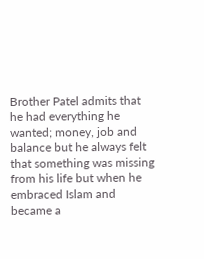Brother Patel admits that he had everything he wanted; money, job and balance but he always felt that something was missing from his life but when he embraced Islam and became a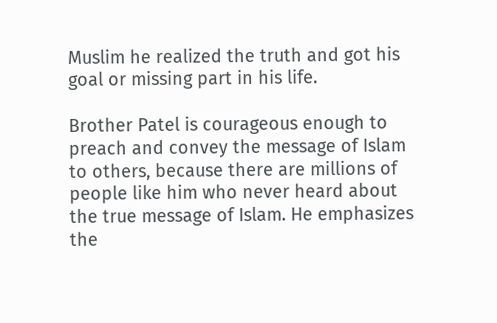Muslim he realized the truth and got his goal or missing part in his life.

Brother Patel is courageous enough to preach and convey the message of Islam to others, because there are millions of people like him who never heard about the true message of Islam. He emphasizes the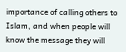importance of calling others to Islam, and when people will know the message they will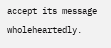accept its message wholeheartedly.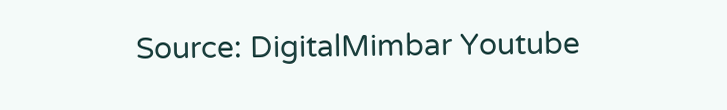Source: DigitalMimbar Youtube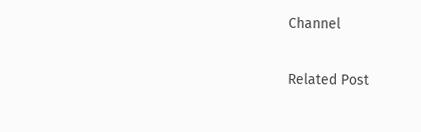Channel

Related Post